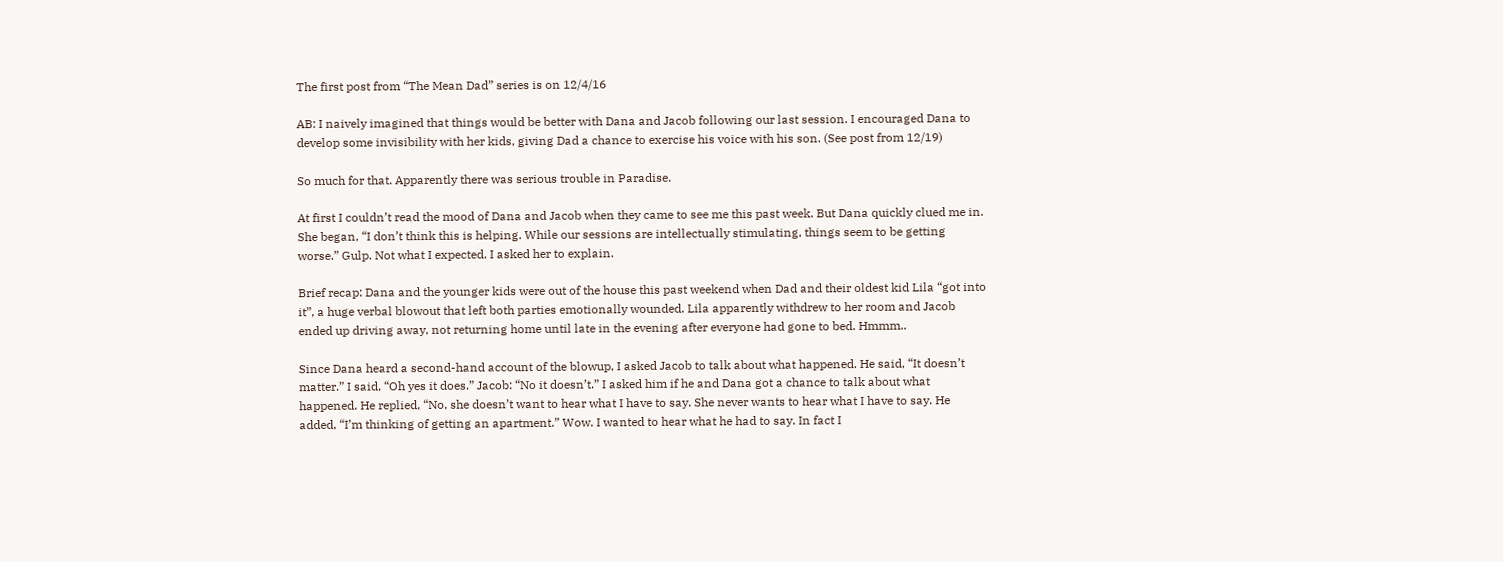The first post from “The Mean Dad” series is on 12/4/16

AB: I naively imagined that things would be better with Dana and Jacob following our last session. I encouraged Dana to develop some invisibility with her kids, giving Dad a chance to exercise his voice with his son. (See post from 12/19)

So much for that. Apparently there was serious trouble in Paradise.

At first I couldn’t read the mood of Dana and Jacob when they came to see me this past week. But Dana quickly clued me in. She began, “I don’t think this is helping. While our sessions are intellectually stimulating, things seem to be getting worse.” Gulp. Not what I expected. I asked her to explain.

Brief recap: Dana and the younger kids were out of the house this past weekend when Dad and their oldest kid Lila “got into it”, a huge verbal blowout that left both parties emotionally wounded. Lila apparently withdrew to her room and Jacob ended up driving away, not returning home until late in the evening after everyone had gone to bed. Hmmm..

Since Dana heard a second-hand account of the blowup, I asked Jacob to talk about what happened. He said, “It doesn’t matter.” I said, “Oh yes it does.” Jacob: “No it doesn’t.” I asked him if he and Dana got a chance to talk about what happened. He replied, “No, she doesn’t want to hear what I have to say. She never wants to hear what I have to say. He added, “I’m thinking of getting an apartment.” Wow. I wanted to hear what he had to say. In fact I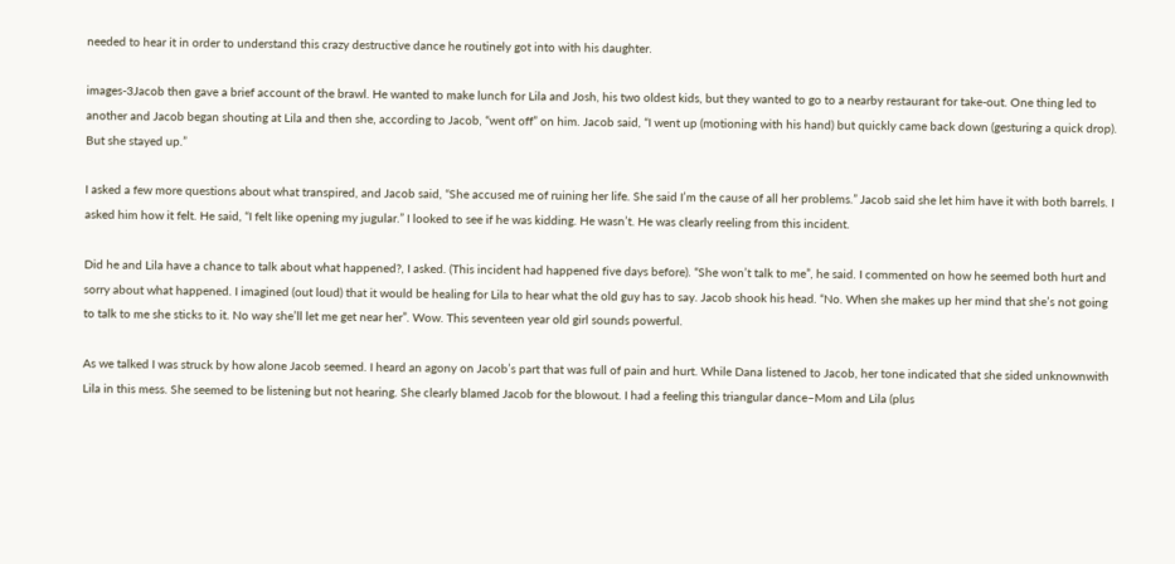needed to hear it in order to understand this crazy destructive dance he routinely got into with his daughter.

images-3Jacob then gave a brief account of the brawl. He wanted to make lunch for Lila and Josh, his two oldest kids, but they wanted to go to a nearby restaurant for take-out. One thing led to another and Jacob began shouting at Lila and then she, according to Jacob, “went off” on him. Jacob said, “I went up (motioning with his hand) but quickly came back down (gesturing a quick drop). But she stayed up.”

I asked a few more questions about what transpired, and Jacob said, “She accused me of ruining her life. She said I’m the cause of all her problems.” Jacob said she let him have it with both barrels. I asked him how it felt. He said, “I felt like opening my jugular.” I looked to see if he was kidding. He wasn’t. He was clearly reeling from this incident.

Did he and Lila have a chance to talk about what happened?, I asked. (This incident had happened five days before). “She won’t talk to me”, he said. I commented on how he seemed both hurt and sorry about what happened. I imagined (out loud) that it would be healing for Lila to hear what the old guy has to say. Jacob shook his head. “No. When she makes up her mind that she’s not going to talk to me she sticks to it. No way she’ll let me get near her”. Wow. This seventeen year old girl sounds powerful.

As we talked I was struck by how alone Jacob seemed. I heard an agony on Jacob’s part that was full of pain and hurt. While Dana listened to Jacob, her tone indicated that she sided unknownwith Lila in this mess. She seemed to be listening but not hearing. She clearly blamed Jacob for the blowout. I had a feeling this triangular dance–Mom and Lila (plus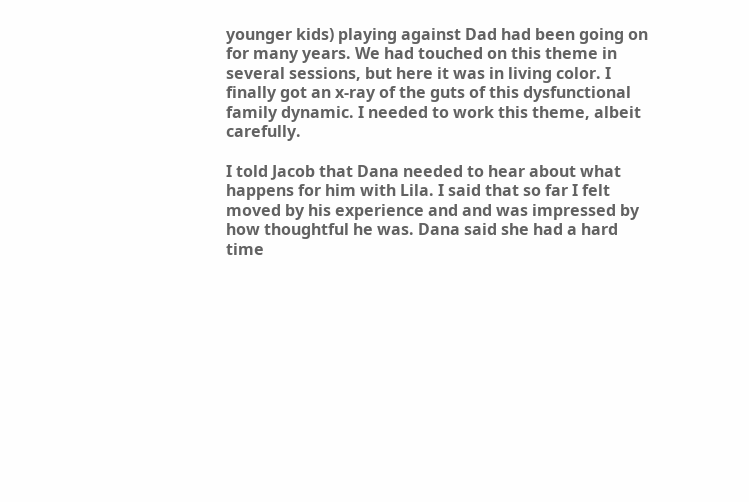younger kids) playing against Dad had been going on for many years. We had touched on this theme in several sessions, but here it was in living color. I finally got an x-ray of the guts of this dysfunctional family dynamic. I needed to work this theme, albeit carefully.

I told Jacob that Dana needed to hear about what happens for him with Lila. I said that so far I felt moved by his experience and and was impressed by how thoughtful he was. Dana said she had a hard time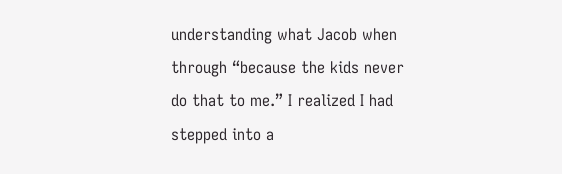understanding what Jacob when through “because the kids never do that to me.” I realized I had stepped into a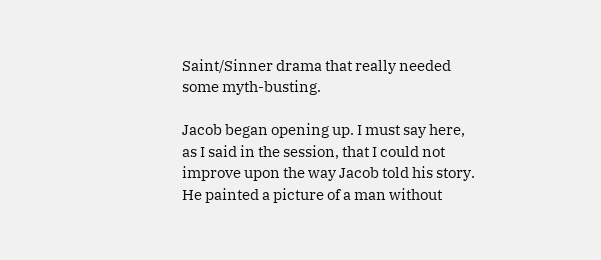Saint/Sinner drama that really needed some myth-busting.

Jacob began opening up. I must say here, as I said in the session, that I could not improve upon the way Jacob told his story. He painted a picture of a man without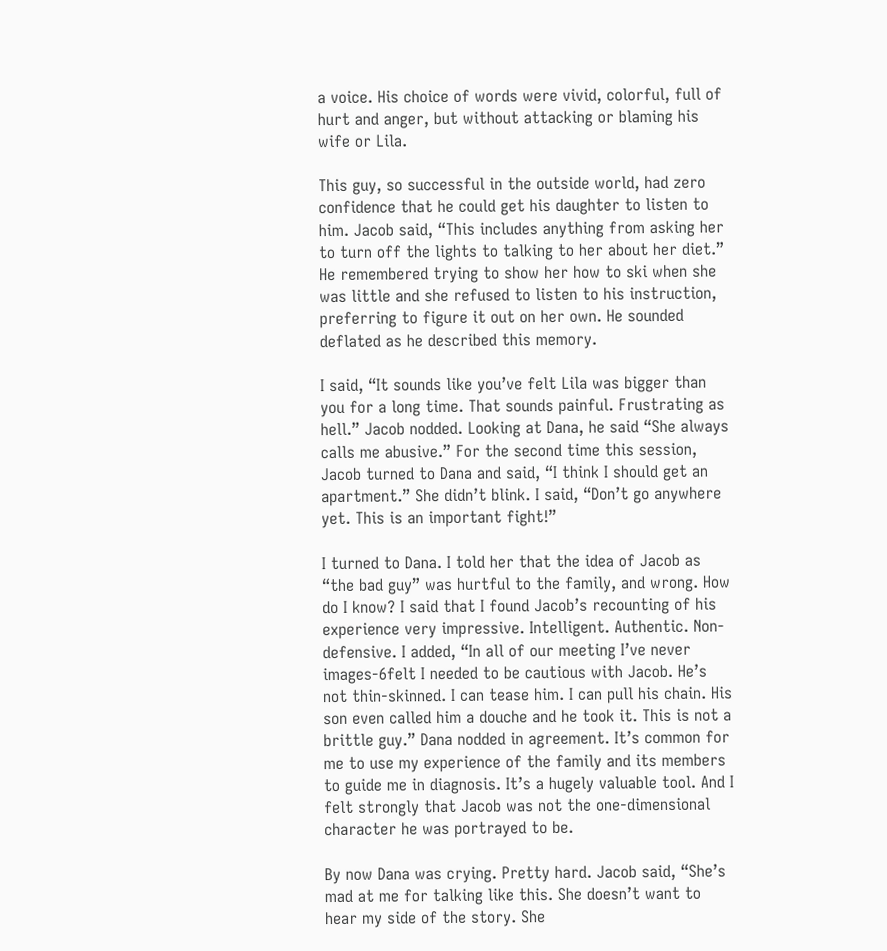a voice. His choice of words were vivid, colorful, full of hurt and anger, but without attacking or blaming his wife or Lila.

This guy, so successful in the outside world, had zero confidence that he could get his daughter to listen to him. Jacob said, “This includes anything from asking her to turn off the lights to talking to her about her diet.” He remembered trying to show her how to ski when she was little and she refused to listen to his instruction, preferring to figure it out on her own. He sounded deflated as he described this memory.

I said, “It sounds like you’ve felt Lila was bigger than you for a long time. That sounds painful. Frustrating as hell.” Jacob nodded. Looking at Dana, he said “She always calls me abusive.” For the second time this session, Jacob turned to Dana and said, “I think I should get an apartment.” She didn’t blink. I said, “Don’t go anywhere yet. This is an important fight!”

I turned to Dana. I told her that the idea of Jacob as “the bad guy” was hurtful to the family, and wrong. How do I know? I said that I found Jacob’s recounting of his experience very impressive. Intelligent. Authentic. Non-defensive. I added, “In all of our meeting I’ve never images-6felt I needed to be cautious with Jacob. He’s not thin-skinned. I can tease him. I can pull his chain. His son even called him a douche and he took it. This is not a brittle guy.” Dana nodded in agreement. It’s common for me to use my experience of the family and its members to guide me in diagnosis. It’s a hugely valuable tool. And I felt strongly that Jacob was not the one-dimensional character he was portrayed to be.

By now Dana was crying. Pretty hard. Jacob said, “She’s mad at me for talking like this. She doesn’t want to hear my side of the story. She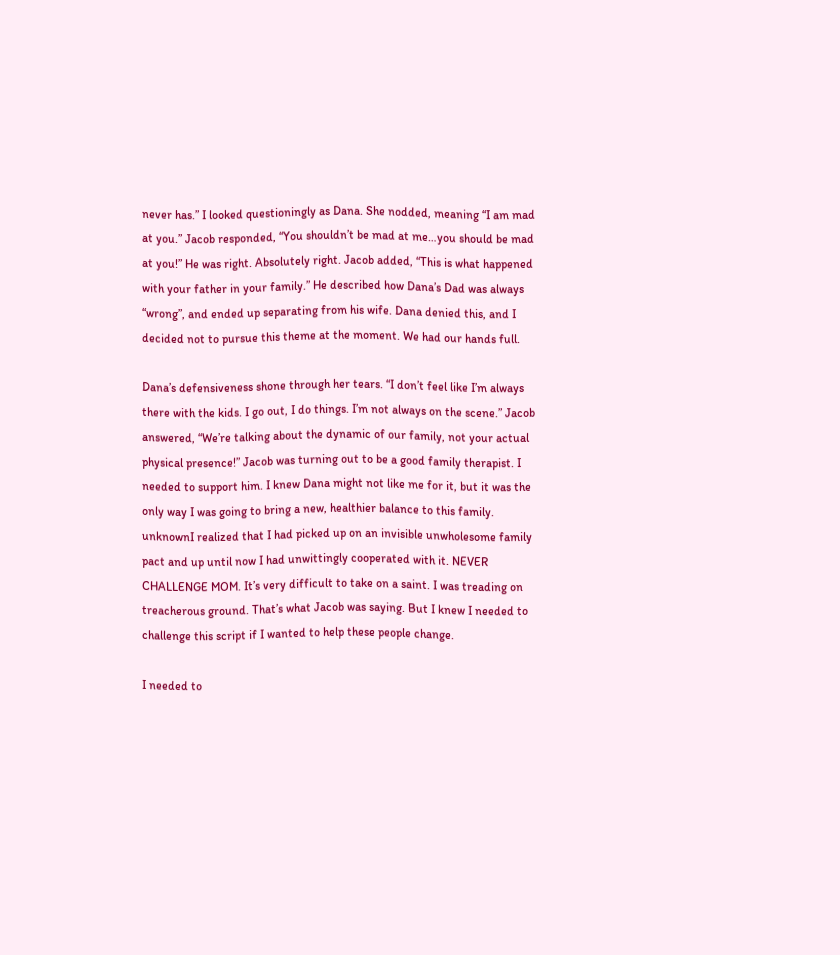never has.” I looked questioningly as Dana. She nodded, meaning “I am mad at you.” Jacob responded, “You shouldn’t be mad at me…you should be mad at you!” He was right. Absolutely right. Jacob added, “This is what happened with your father in your family.” He described how Dana’s Dad was always “wrong”, and ended up separating from his wife. Dana denied this, and I decided not to pursue this theme at the moment. We had our hands full.

Dana’s defensiveness shone through her tears. “I don’t feel like I’m always there with the kids. I go out, I do things. I’m not always on the scene.” Jacob answered, “We’re talking about the dynamic of our family, not your actual physical presence!” Jacob was turning out to be a good family therapist. I needed to support him. I knew Dana might not like me for it, but it was the only way I was going to bring a new, healthier balance to this family.
unknownI realized that I had picked up on an invisible unwholesome family pact and up until now I had unwittingly cooperated with it. NEVER CHALLENGE MOM. It’s very difficult to take on a saint. I was treading on treacherous ground. That’s what Jacob was saying. But I knew I needed to challenge this script if I wanted to help these people change.

I needed to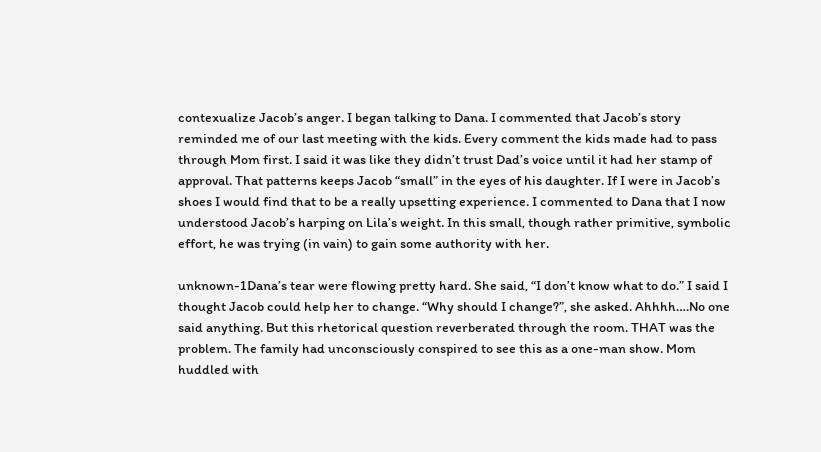contexualize Jacob’s anger. I began talking to Dana. I commented that Jacob’s story reminded me of our last meeting with the kids. Every comment the kids made had to pass through Mom first. I said it was like they didn’t trust Dad’s voice until it had her stamp of approval. That patterns keeps Jacob “small” in the eyes of his daughter. If I were in Jacob’s shoes I would find that to be a really upsetting experience. I commented to Dana that I now understood Jacob’s harping on Lila’s weight. In this small, though rather primitive, symbolic effort, he was trying (in vain) to gain some authority with her.

unknown-1Dana’s tear were flowing pretty hard. She said, “I don’t know what to do.” I said I thought Jacob could help her to change. “Why should I change?”, she asked. Ahhhh….No one said anything. But this rhetorical question reverberated through the room. THAT was the problem. The family had unconsciously conspired to see this as a one-man show. Mom huddled with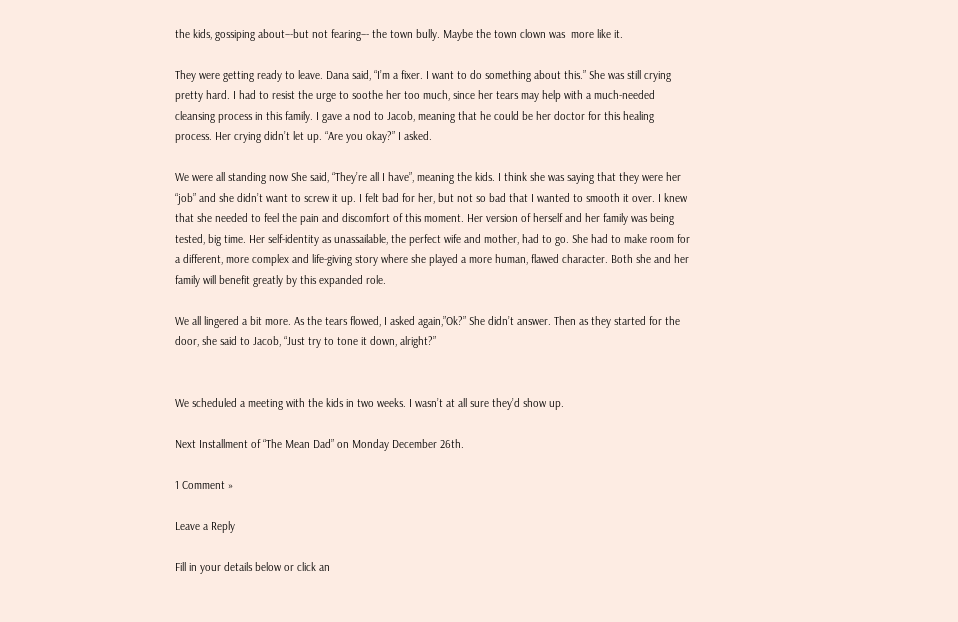the kids, gossiping about–-but not fearing–- the town bully. Maybe the town clown was  more like it.

They were getting ready to leave. Dana said, “I’m a fixer. I want to do something about this.” She was still crying pretty hard. I had to resist the urge to soothe her too much, since her tears may help with a much-needed cleansing process in this family. I gave a nod to Jacob, meaning that he could be her doctor for this healing process. Her crying didn’t let up. “Are you okay?” I asked.

We were all standing now She said, “They’re all I have”, meaning the kids. I think she was saying that they were her “job” and she didn’t want to screw it up. I felt bad for her, but not so bad that I wanted to smooth it over. I knew that she needed to feel the pain and discomfort of this moment. Her version of herself and her family was being tested, big time. Her self-identity as unassailable, the perfect wife and mother, had to go. She had to make room for a different, more complex and life-giving story where she played a more human, flawed character. Both she and her family will benefit greatly by this expanded role.

We all lingered a bit more. As the tears flowed, I asked again,”Ok?” She didn’t answer. Then as they started for the door, she said to Jacob, “Just try to tone it down, alright?”


We scheduled a meeting with the kids in two weeks. I wasn’t at all sure they’d show up.

Next Installment of “The Mean Dad” on Monday December 26th.

1 Comment »

Leave a Reply

Fill in your details below or click an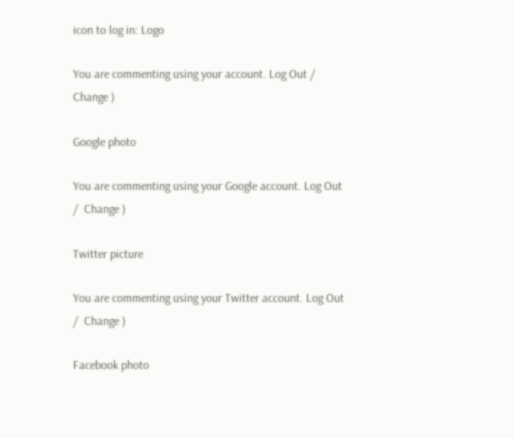icon to log in: Logo

You are commenting using your account. Log Out /  Change )

Google photo

You are commenting using your Google account. Log Out /  Change )

Twitter picture

You are commenting using your Twitter account. Log Out /  Change )

Facebook photo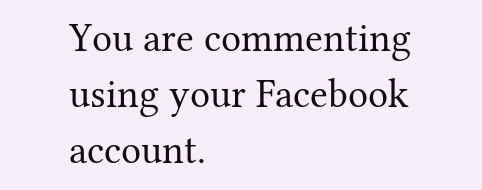You are commenting using your Facebook account.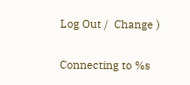Log Out /  Change )

Connecting to %s